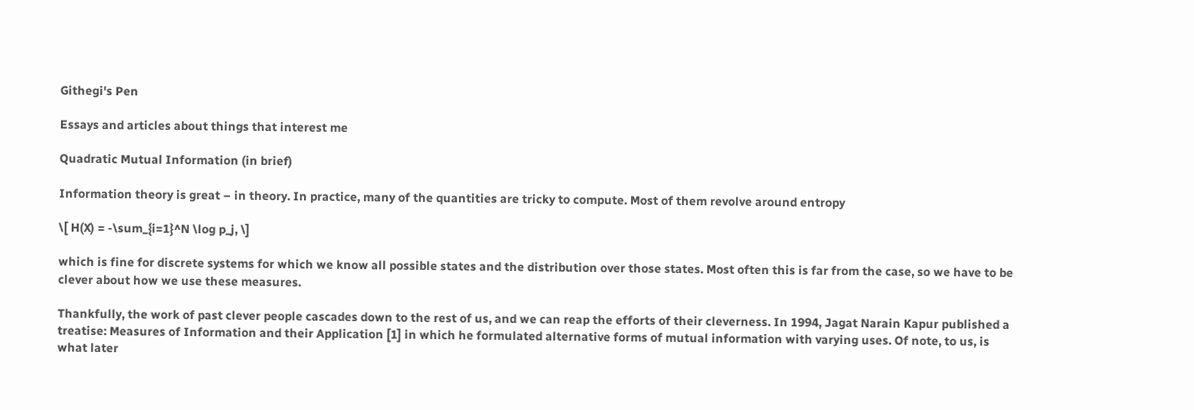Githegi's Pen

Essays and articles about things that interest me

Quadratic Mutual Information (in brief)

Information theory is great – in theory. In practice, many of the quantities are tricky to compute. Most of them revolve around entropy

\[ H(X) = -\sum_{i=1}^N \log p_j, \]

which is fine for discrete systems for which we know all possible states and the distribution over those states. Most often this is far from the case, so we have to be clever about how we use these measures.

Thankfully, the work of past clever people cascades down to the rest of us, and we can reap the efforts of their cleverness. In 1994, Jagat Narain Kapur published a treatise: Measures of Information and their Application [1] in which he formulated alternative forms of mutual information with varying uses. Of note, to us, is what later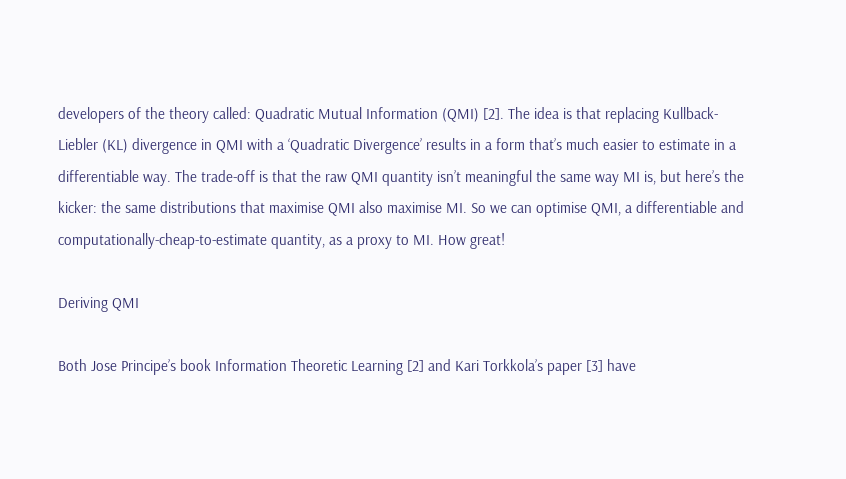developers of the theory called: Quadratic Mutual Information (QMI) [2]. The idea is that replacing Kullback-Liebler (KL) divergence in QMI with a ‘Quadratic Divergence’ results in a form that’s much easier to estimate in a differentiable way. The trade-off is that the raw QMI quantity isn’t meaningful the same way MI is, but here’s the kicker: the same distributions that maximise QMI also maximise MI. So we can optimise QMI, a differentiable and computationally-cheap-to-estimate quantity, as a proxy to MI. How great!

Deriving QMI

Both Jose Principe’s book Information Theoretic Learning [2] and Kari Torkkola’s paper [3] have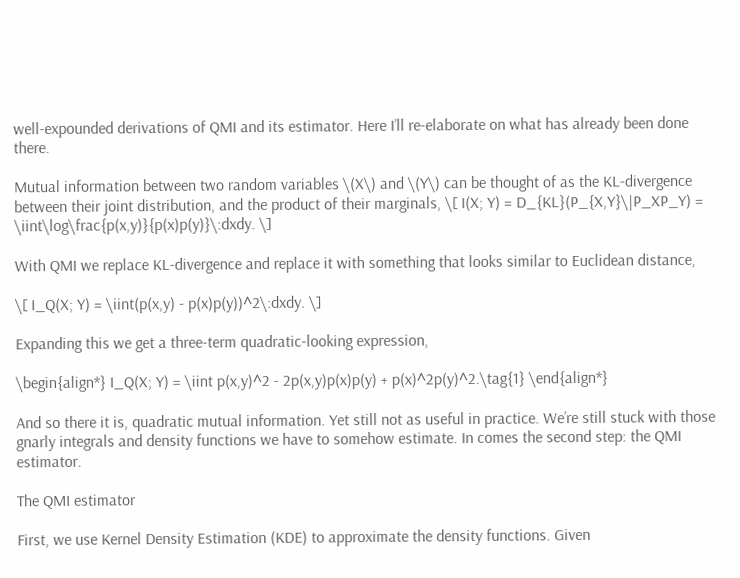well-expounded derivations of QMI and its estimator. Here I’ll re-elaborate on what has already been done there.

Mutual information between two random variables \(X\) and \(Y\) can be thought of as the KL-divergence between their joint distribution, and the product of their marginals, \[ I(X; Y) = D_{KL}(P_{X,Y}\|P_XP_Y) = \iint\log\frac{p(x,y)}{p(x)p(y)}\:dxdy. \]

With QMI we replace KL-divergence and replace it with something that looks similar to Euclidean distance,

\[ I_Q(X; Y) = \iint(p(x,y) - p(x)p(y))^2\:dxdy. \]

Expanding this we get a three-term quadratic-looking expression,

\begin{align*} I_Q(X; Y) = \iint p(x,y)^2 - 2p(x,y)p(x)p(y) + p(x)^2p(y)^2.\tag{1} \end{align*}

And so there it is, quadratic mutual information. Yet still not as useful in practice. We’re still stuck with those gnarly integrals and density functions we have to somehow estimate. In comes the second step: the QMI estimator.

The QMI estimator

First, we use Kernel Density Estimation (KDE) to approximate the density functions. Given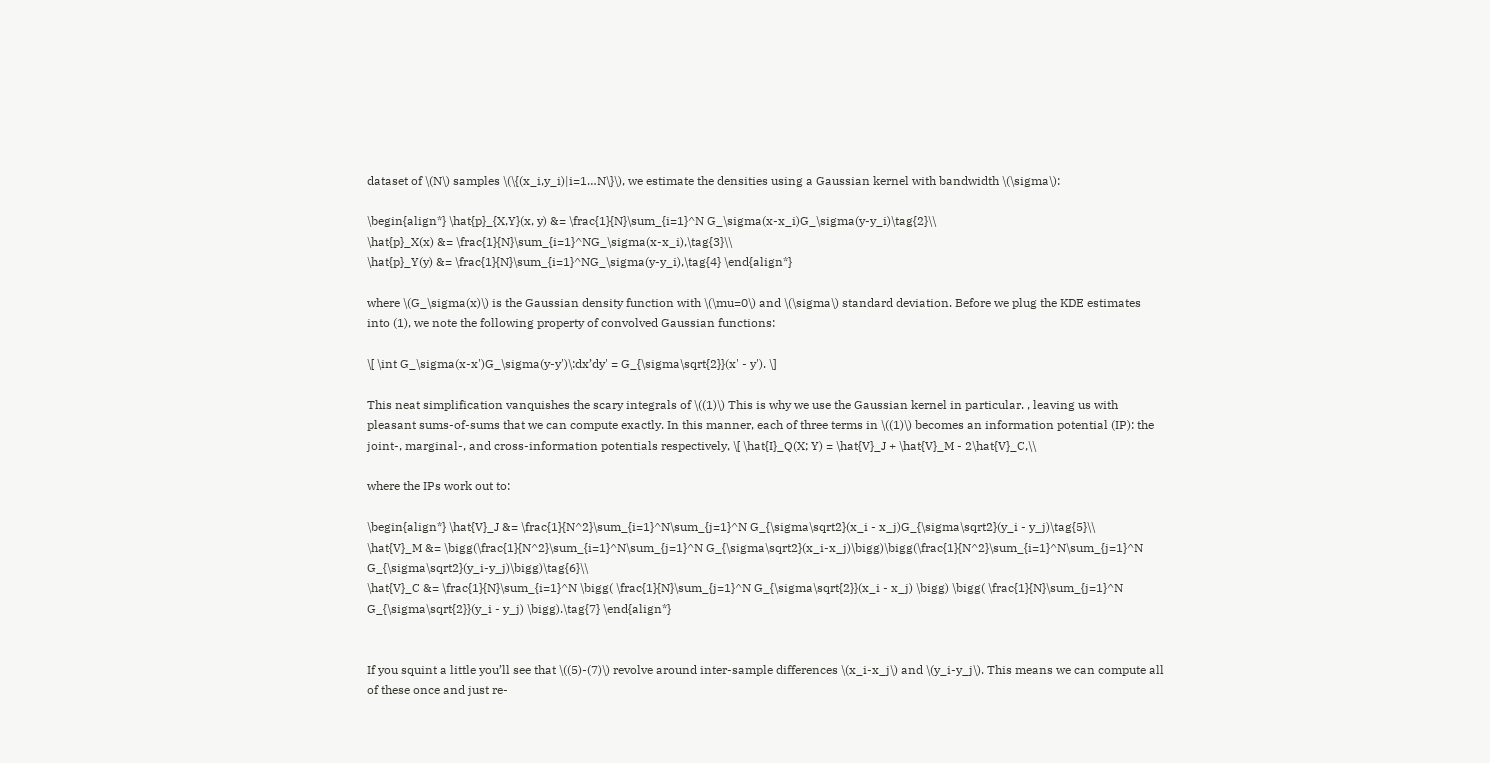dataset of \(N\) samples \(\{(x_i,y_i)|i=1…N\}\), we estimate the densities using a Gaussian kernel with bandwidth \(\sigma\):

\begin{align*} \hat{p}_{X,Y}(x, y) &= \frac{1}{N}\sum_{i=1}^N G_\sigma(x-x_i)G_\sigma(y-y_i)\tag{2}\\
\hat{p}_X(x) &= \frac{1}{N}\sum_{i=1}^NG_\sigma(x-x_i),\tag{3}\\
\hat{p}_Y(y) &= \frac{1}{N}\sum_{i=1}^NG_\sigma(y-y_i),\tag{4} \end{align*}

where \(G_\sigma(x)\) is the Gaussian density function with \(\mu=0\) and \(\sigma\) standard deviation. Before we plug the KDE estimates into (1), we note the following property of convolved Gaussian functions:

\[ \int G_\sigma(x-x')G_\sigma(y-y')\:dx’dy' = G_{\sigma\sqrt{2}}(x' - y'). \]

This neat simplification vanquishes the scary integrals of \((1)\) This is why we use the Gaussian kernel in particular. , leaving us with pleasant sums-of-sums that we can compute exactly. In this manner, each of three terms in \((1)\) becomes an information potential (IP): the joint-, marginal-, and cross-information potentials respectively, \[ \hat{I}_Q(X; Y) = \hat{V}_J + \hat{V}_M - 2\hat{V}_C,\\

where the IPs work out to:

\begin{align*} \hat{V}_J &= \frac{1}{N^2}\sum_{i=1}^N\sum_{j=1}^N G_{\sigma\sqrt2}(x_i - x_j)G_{\sigma\sqrt2}(y_i - y_j)\tag{5}\\
\hat{V}_M &= \bigg(\frac{1}{N^2}\sum_{i=1}^N\sum_{j=1}^N G_{\sigma\sqrt2}(x_i-x_j)\bigg)\bigg(\frac{1}{N^2}\sum_{i=1}^N\sum_{j=1}^N G_{\sigma\sqrt2}(y_i-y_j)\bigg)\tag{6}\\
\hat{V}_C &= \frac{1}{N}\sum_{i=1}^N \bigg( \frac{1}{N}\sum_{j=1}^N G_{\sigma\sqrt{2}}(x_i - x_j) \bigg) \bigg( \frac{1}{N}\sum_{j=1}^N G_{\sigma\sqrt{2}}(y_i - y_j) \bigg).\tag{7} \end{align*}


If you squint a little you’ll see that \((5)-(7)\) revolve around inter-sample differences \(x_i-x_j\) and \(y_i-y_j\). This means we can compute all of these once and just re-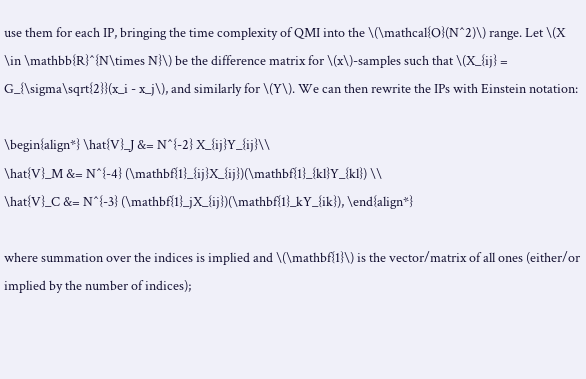use them for each IP, bringing the time complexity of QMI into the \(\mathcal{O}(N^2)\) range. Let \(X \in \mathbb{R}^{N\times N}\) be the difference matrix for \(x\)-samples such that \(X_{ij} = G_{\sigma\sqrt{2}}(x_i - x_j\), and similarly for \(Y\). We can then rewrite the IPs with Einstein notation:

\begin{align*} \hat{V}_J &= N^{-2} X_{ij}Y_{ij}\\
\hat{V}_M &= N^{-4} (\mathbf{1}_{ij}X_{ij})(\mathbf{1}_{kl}Y_{kl}) \\
\hat{V}_C &= N^{-3} (\mathbf{1}_jX_{ij})(\mathbf{1}_kY_{ik}), \end{align*}

where summation over the indices is implied and \(\mathbf{1}\) is the vector/matrix of all ones (either/or implied by the number of indices);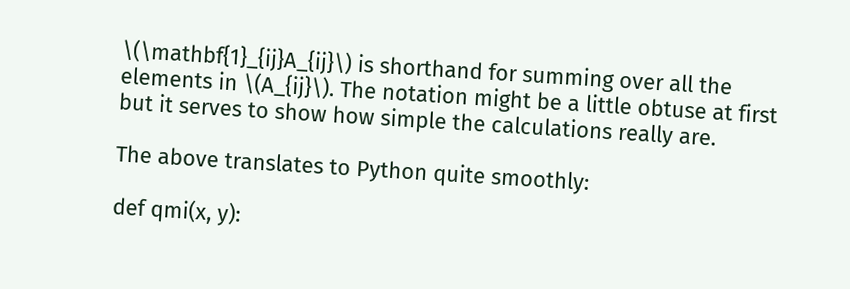\(\mathbf{1}_{ij}A_{ij}\) is shorthand for summing over all the elements in \(A_{ij}\). The notation might be a little obtuse at first but it serves to show how simple the calculations really are.

The above translates to Python quite smoothly:

def qmi(x, y):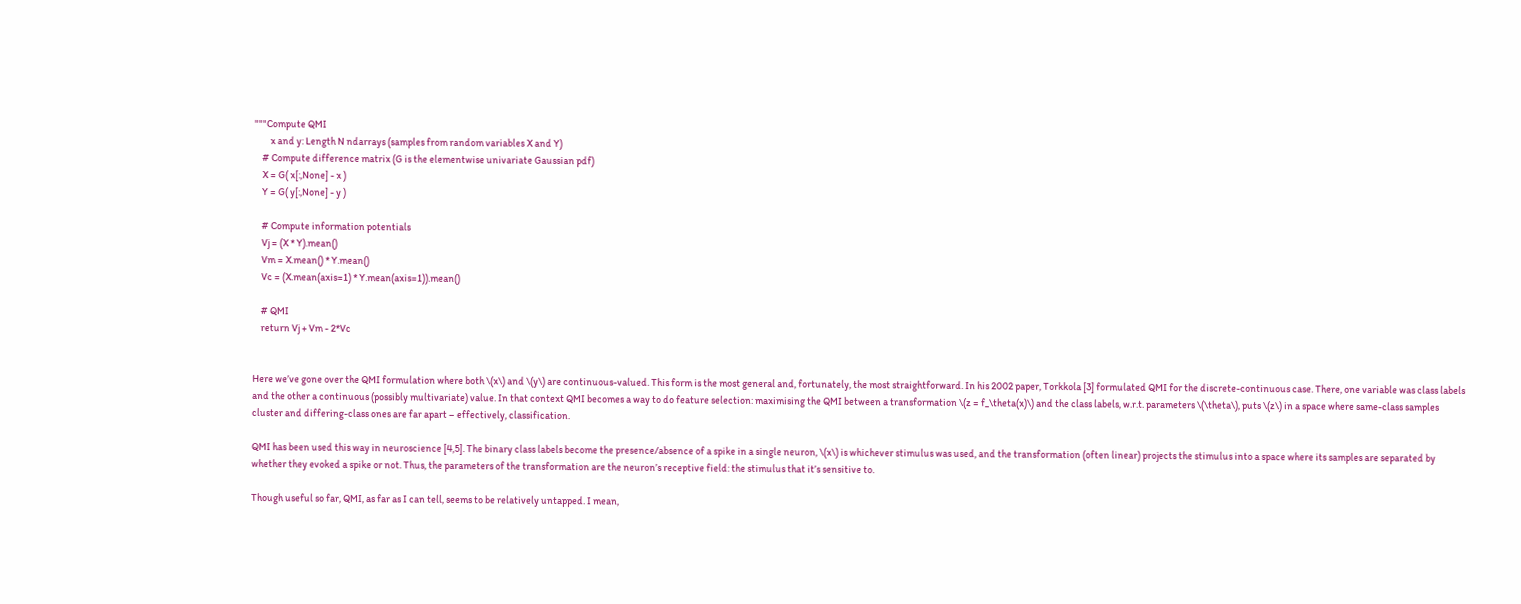"""Compute QMI
        x and y: Length N ndarrays (samples from random variables X and Y)
    # Compute difference matrix (G is the elementwise univariate Gaussian pdf)
    X = G( x[:,None] - x )
    Y = G( y[:,None] - y )

    # Compute information potentials
    Vj = (X * Y).mean()
    Vm = X.mean() * Y.mean()
    Vc = (X.mean(axis=1) * Y.mean(axis=1)).mean()

    # QMI
    return Vj + Vm - 2*Vc


Here we’ve gone over the QMI formulation where both \(x\) and \(y\) are continuous-valued. This form is the most general and, fortunately, the most straightforward. In his 2002 paper, Torkkola [3] formulated QMI for the discrete-continuous case. There, one variable was class labels and the other a continuous (possibly multivariate) value. In that context QMI becomes a way to do feature selection: maximising the QMI between a transformation \(z = f_\theta(x)\) and the class labels, w.r.t. parameters \(\theta\), puts \(z\) in a space where same-class samples cluster and differing-class ones are far apart – effectively, classification.

QMI has been used this way in neuroscience [4,5]. The binary class labels become the presence/absence of a spike in a single neuron, \(x\) is whichever stimulus was used, and the transformation (often linear) projects the stimulus into a space where its samples are separated by whether they evoked a spike or not. Thus, the parameters of the transformation are the neuron’s receptive field: the stimulus that it’s sensitive to.

Though useful so far, QMI, as far as I can tell, seems to be relatively untapped. I mean,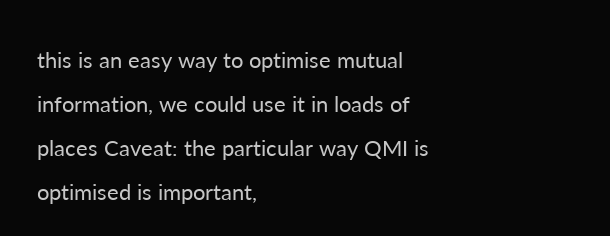this is an easy way to optimise mutual information, we could use it in loads of places Caveat: the particular way QMI is optimised is important,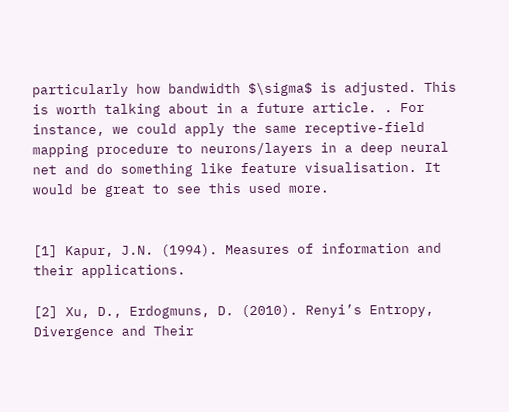particularly how bandwidth $\sigma$ is adjusted. This is worth talking about in a future article. . For instance, we could apply the same receptive-field mapping procedure to neurons/layers in a deep neural net and do something like feature visualisation. It would be great to see this used more.


[1] Kapur, J.N. (1994). Measures of information and their applications.

[2] Xu, D., Erdogmuns, D. (2010). Renyi’s Entropy, Divergence and Their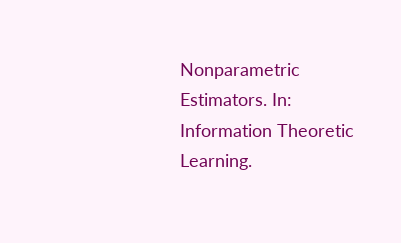Nonparametric Estimators. In: Information Theoretic Learning.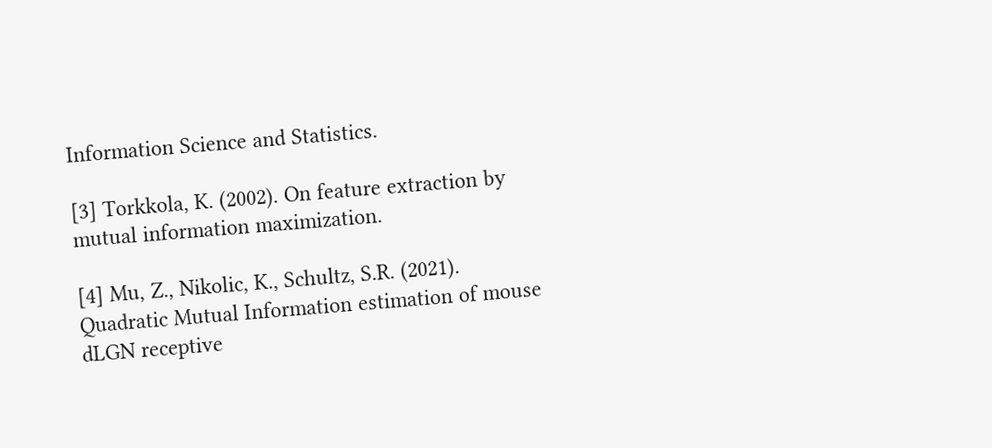Information Science and Statistics.

[3] Torkkola, K. (2002). On feature extraction by mutual information maximization.

[4] Mu, Z., Nikolic, K., Schultz, S.R. (2021). Quadratic Mutual Information estimation of mouse dLGN receptive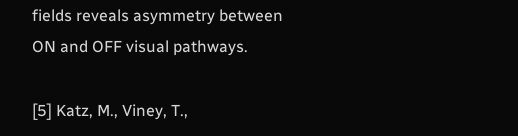fields reveals asymmetry between ON and OFF visual pathways.

[5] Katz, M., Viney, T.,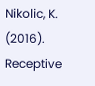Nikolic, K. (2016). Receptive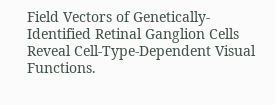Field Vectors of Genetically-Identified Retinal Ganglion Cells Reveal Cell-Type-Dependent Visual Functions.